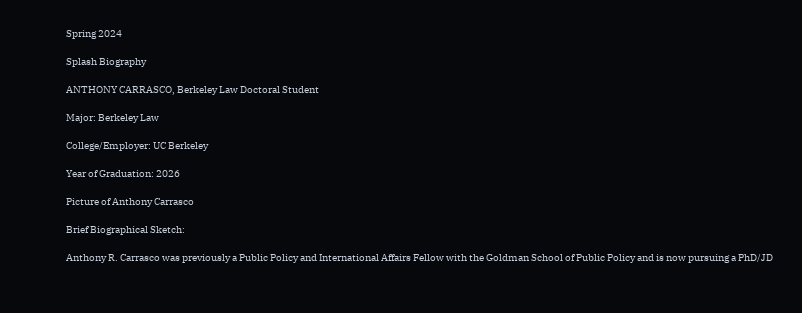Spring 2024

Splash Biography

ANTHONY CARRASCO, Berkeley Law Doctoral Student

Major: Berkeley Law

College/Employer: UC Berkeley

Year of Graduation: 2026

Picture of Anthony Carrasco

Brief Biographical Sketch:

Anthony R. Carrasco was previously a Public Policy and International Affairs Fellow with the Goldman School of Public Policy and is now pursuing a PhD/JD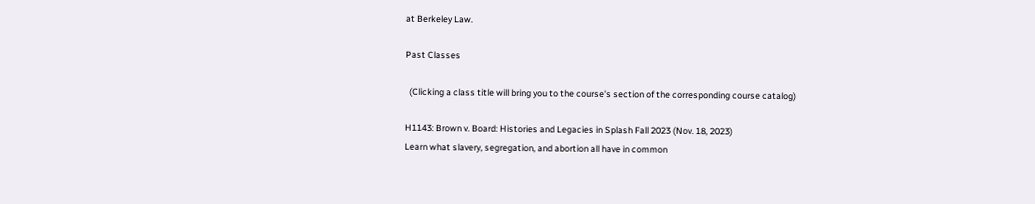at Berkeley Law.

Past Classes

  (Clicking a class title will bring you to the course's section of the corresponding course catalog)

H1143: Brown v. Board: Histories and Legacies in Splash Fall 2023 (Nov. 18, 2023)
Learn what slavery, segregation, and abortion all have in common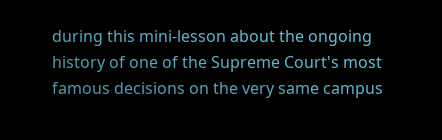during this mini-lesson about the ongoing history of one of the Supreme Court's most famous decisions on the very same campus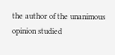the author of the unanimous opinion studied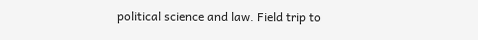political science and law. Field trip to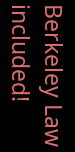Berkeley Law included!